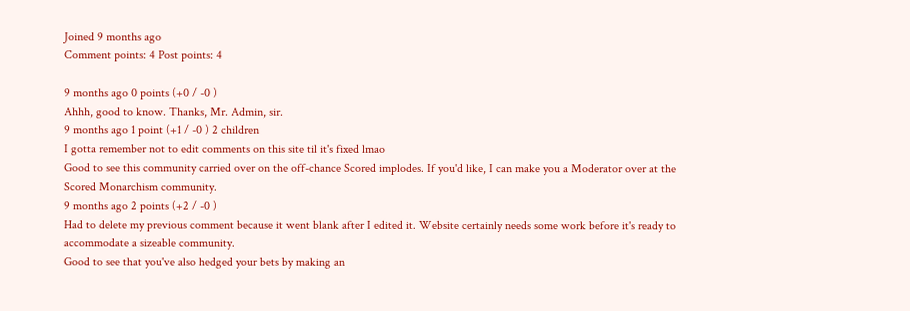Joined 9 months ago
Comment points: 4 Post points: 4

9 months ago 0 points (+0 / -0 )
Ahhh, good to know. Thanks, Mr. Admin, sir.
9 months ago 1 point (+1 / -0 ) 2 children
I gotta remember not to edit comments on this site til it's fixed lmao
Good to see this community carried over on the off-chance Scored implodes. If you'd like, I can make you a Moderator over at the Scored Monarchism community.
9 months ago 2 points (+2 / -0 )
Had to delete my previous comment because it went blank after I edited it. Website certainly needs some work before it's ready to accommodate a sizeable community.
Good to see that you've also hedged your bets by making an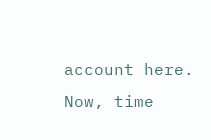account here. Now, time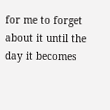for me to forget about it until the day it becomes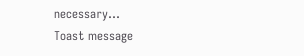necessary...
Toast message